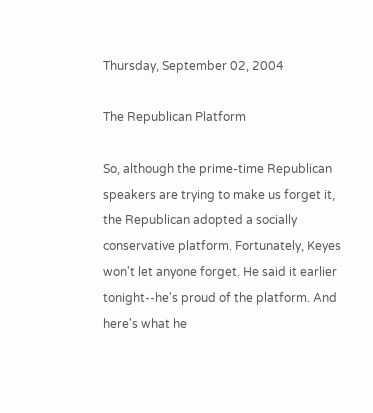Thursday, September 02, 2004

The Republican Platform

So, although the prime-time Republican speakers are trying to make us forget it, the Republican adopted a socially conservative platform. Fortunately, Keyes won't let anyone forget. He said it earlier tonight--he's proud of the platform. And here's what he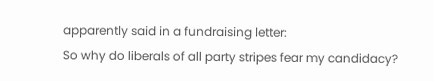apparently said in a fundraising letter:
So why do liberals of all party stripes fear my candidacy?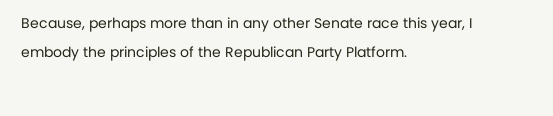Because, perhaps more than in any other Senate race this year, I embody the principles of the Republican Party Platform.